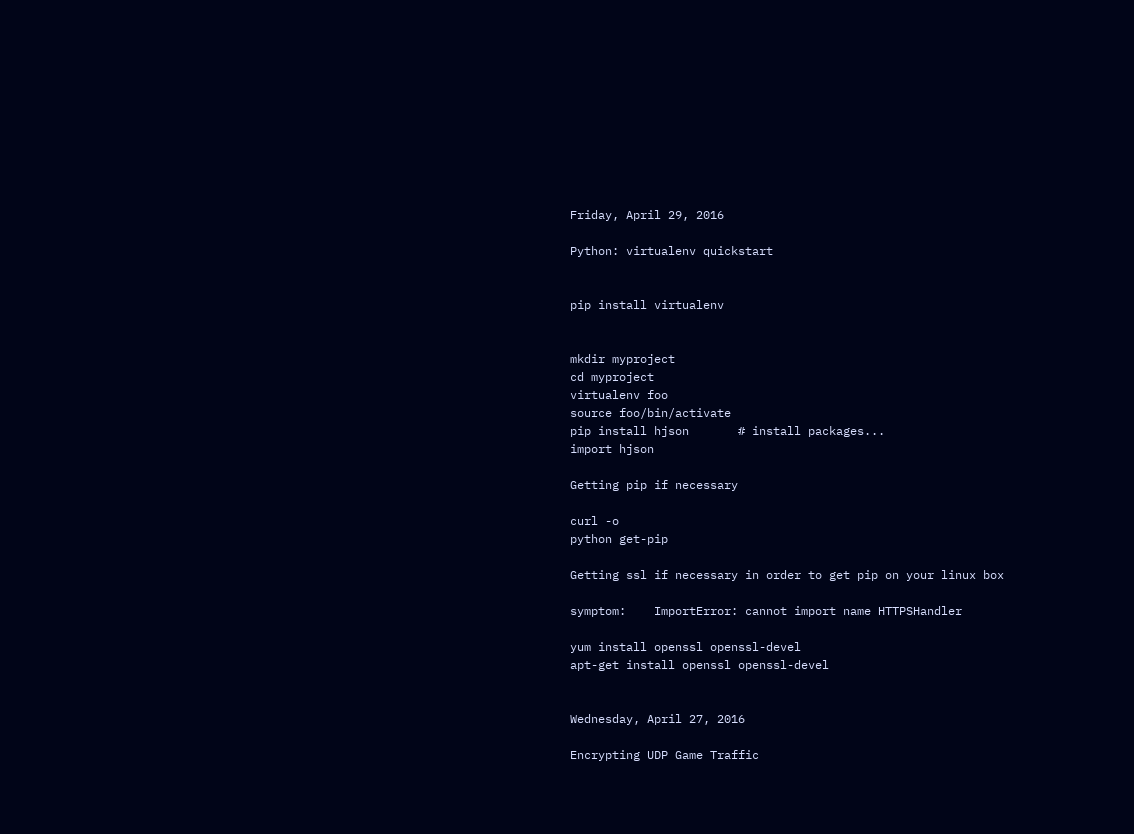Friday, April 29, 2016

Python: virtualenv quickstart


pip install virtualenv


mkdir myproject
cd myproject
virtualenv foo
source foo/bin/activate
pip install hjson       # install packages...
import hjson

Getting pip if necessary

curl -o
python get-pip

Getting ssl if necessary in order to get pip on your linux box

symptom:    ImportError: cannot import name HTTPSHandler

yum install openssl openssl-devel
apt-get install openssl openssl-devel


Wednesday, April 27, 2016

Encrypting UDP Game Traffic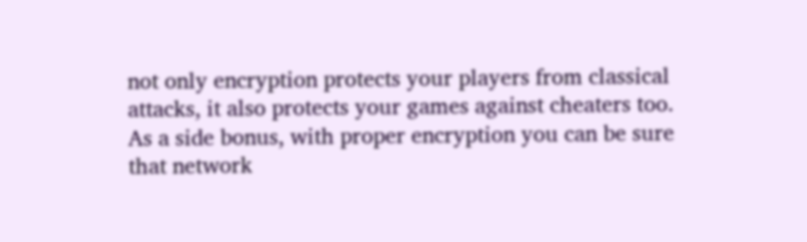not only encryption protects your players from classical attacks, it also protects your games against cheaters too.
As a side bonus, with proper encryption you can be sure that network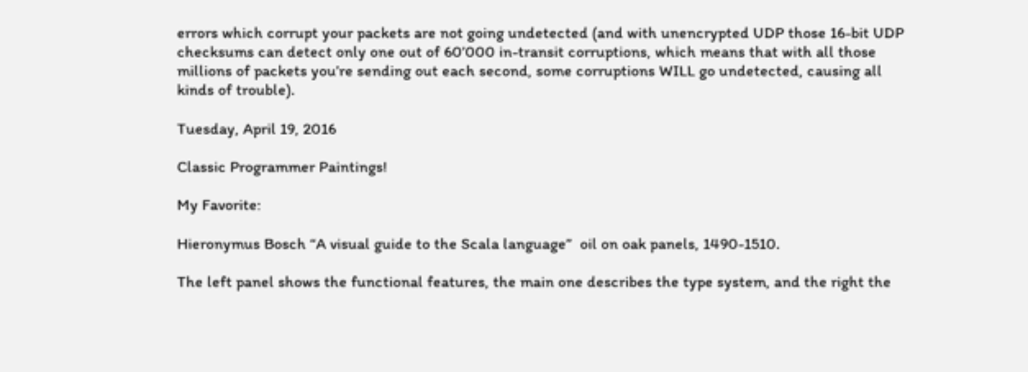errors which corrupt your packets are not going undetected (and with unencrypted UDP those 16-bit UDP checksums can detect only one out of 60’000 in-transit corruptions, which means that with all those millions of packets you’re sending out each second, some corruptions WILL go undetected, causing all kinds of trouble).

Tuesday, April 19, 2016

Classic Programmer Paintings!

My Favorite:

Hieronymus Bosch “A visual guide to the Scala language”  oil on oak panels, 1490-1510.

The left panel shows the functional features, the main one describes the type system, and the right the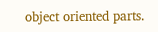object oriented parts.